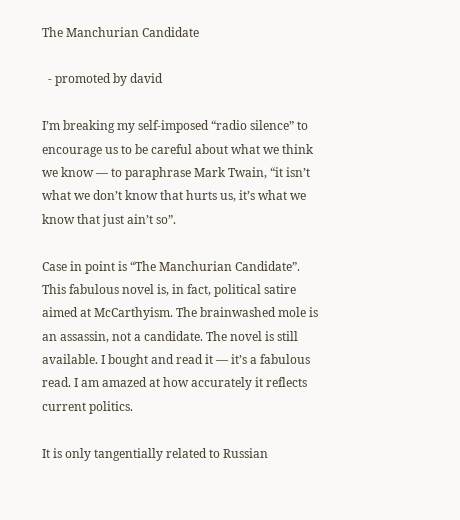The Manchurian Candidate

  - promoted by david

I’m breaking my self-imposed “radio silence” to encourage us to be careful about what we think we know — to paraphrase Mark Twain, “it isn’t what we don’t know that hurts us, it’s what we know that just ain’t so”.

Case in point is “The Manchurian Candidate”. This fabulous novel is, in fact, political satire aimed at McCarthyism. The brainwashed mole is an assassin, not a candidate. The novel is still available. I bought and read it — it’s a fabulous read. I am amazed at how accurately it reflects current politics.

It is only tangentially related to Russian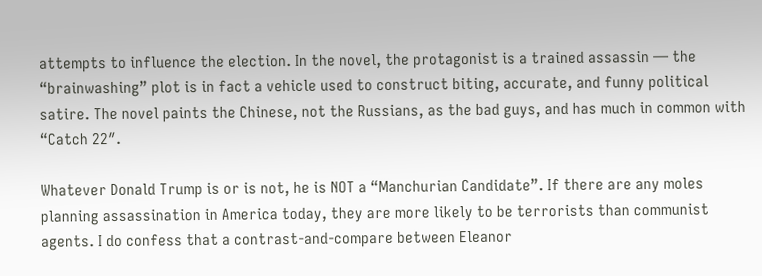attempts to influence the election. In the novel, the protagonist is a trained assassin — the “brainwashing” plot is in fact a vehicle used to construct biting, accurate, and funny political satire. The novel paints the Chinese, not the Russians, as the bad guys, and has much in common with “Catch 22″.

Whatever Donald Trump is or is not, he is NOT a “Manchurian Candidate”. If there are any moles planning assassination in America today, they are more likely to be terrorists than communist agents. I do confess that a contrast-and-compare between Eleanor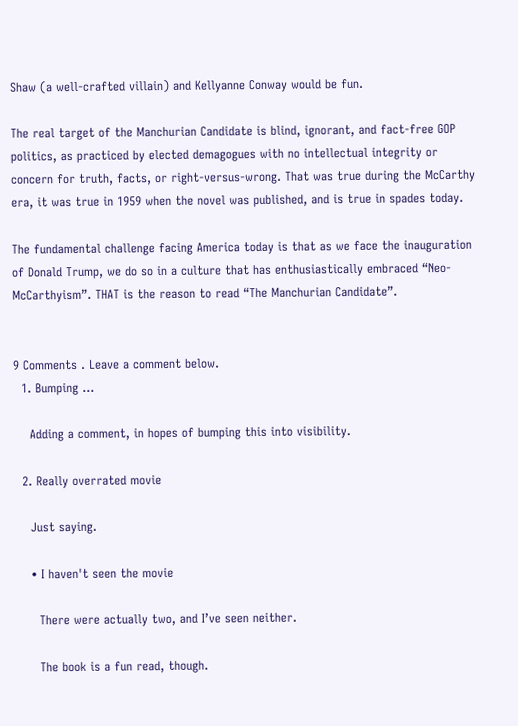Shaw (a well-crafted villain) and Kellyanne Conway would be fun.

The real target of the Manchurian Candidate is blind, ignorant, and fact-free GOP politics, as practiced by elected demagogues with no intellectual integrity or concern for truth, facts, or right-versus-wrong. That was true during the McCarthy era, it was true in 1959 when the novel was published, and is true in spades today.

The fundamental challenge facing America today is that as we face the inauguration of Donald Trump, we do so in a culture that has enthusiastically embraced “Neo-McCarthyism”. THAT is the reason to read “The Manchurian Candidate”.


9 Comments . Leave a comment below.
  1. Bumping ...

    Adding a comment, in hopes of bumping this into visibility.

  2. Really overrated movie

    Just saying.

    • I haven't seen the movie

      There were actually two, and I’ve seen neither.

      The book is a fun read, though.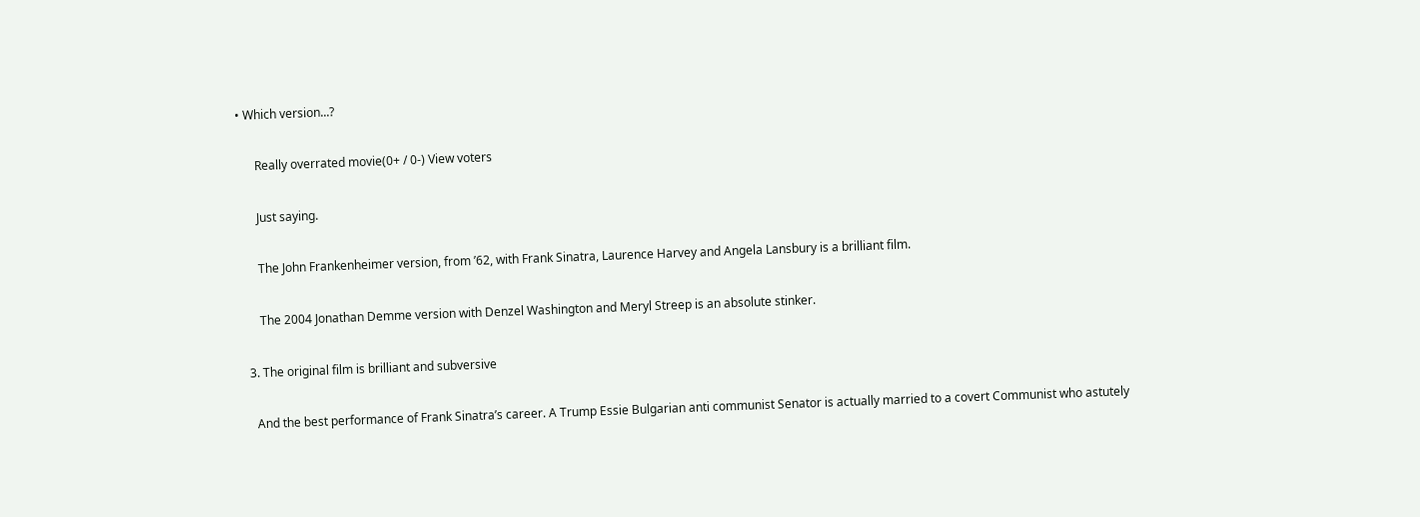• Which version...?

      Really overrated movie(0+ / 0-) View voters

      Just saying.

      The John Frankenheimer version, from ’62, with Frank Sinatra, Laurence Harvey and Angela Lansbury is a brilliant film.

      The 2004 Jonathan Demme version with Denzel Washington and Meryl Streep is an absolute stinker.

  3. The original film is brilliant and subversive

    And the best performance of Frank Sinatra’s career. A Trump Essie Bulgarian anti communist Senator is actually married to a covert Communist who astutely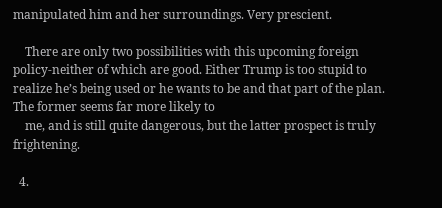manipulated him and her surroundings. Very prescient.

    There are only two possibilities with this upcoming foreign policy-neither of which are good. Either Trump is too stupid to realize he’s being used or he wants to be and that part of the plan. The former seems far more likely to
    me, and is still quite dangerous, but the latter prospect is truly frightening.

  4.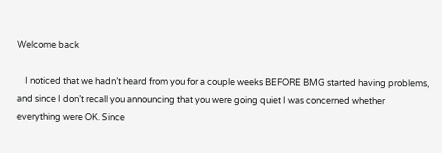Welcome back

    I noticed that we hadn’t heard from you for a couple weeks BEFORE BMG started having problems, and since I don’t recall you announcing that you were going quiet I was concerned whether everything were OK. Since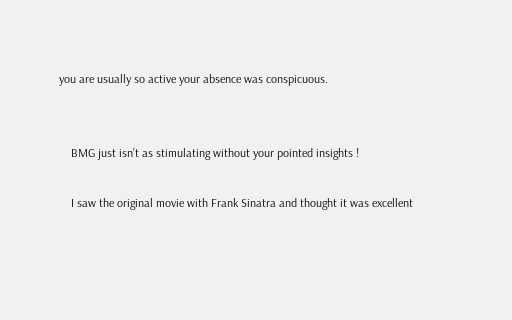you are usually so active your absence was conspicuous.


    BMG just isn’t as stimulating without your pointed insights !

    I saw the original movie with Frank Sinatra and thought it was excellent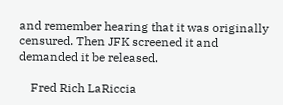and remember hearing that it was originally censured. Then JFK screened it and demanded it be released.

    Fred Rich LaRiccia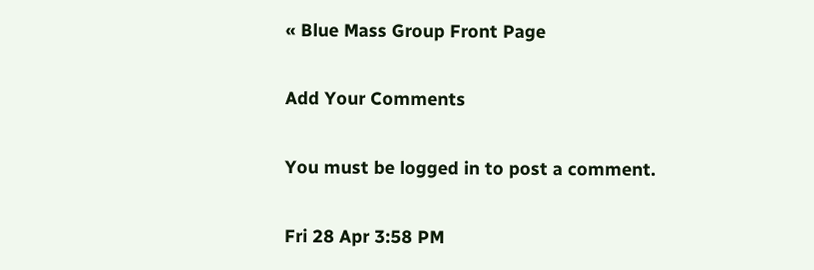« Blue Mass Group Front Page

Add Your Comments

You must be logged in to post a comment.

Fri 28 Apr 3:58 PM